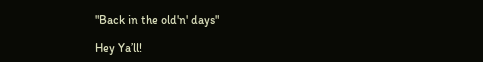"Back in the old'n' days"

Hey Ya’ll!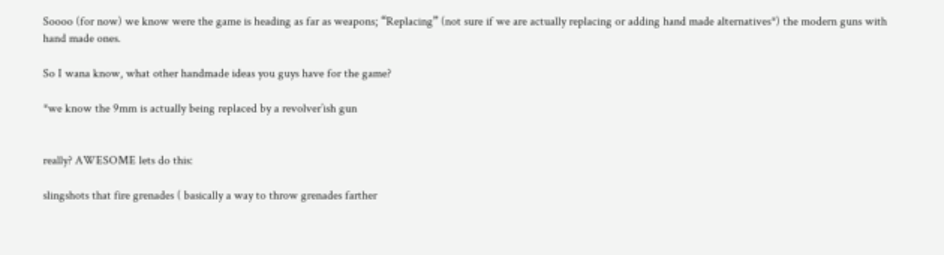Soooo (for now) we know were the game is heading as far as weapons; “Replacing” (not sure if we are actually replacing or adding hand made alternatives*) the modern guns with hand made ones.

So I wana know, what other handmade ideas you guys have for the game?

*we know the 9mm is actually being replaced by a revolver’ish gun


really? AWESOME lets do this:

slingshots that fire grenades ( basically a way to throw grenades farther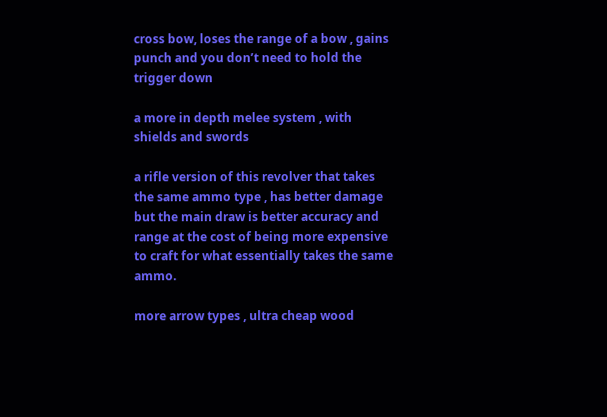cross bow, loses the range of a bow , gains punch and you don’t need to hold the trigger down

a more in depth melee system , with shields and swords

a rifle version of this revolver that takes the same ammo type , has better damage but the main draw is better accuracy and range at the cost of being more expensive to craft for what essentially takes the same ammo.

more arrow types , ultra cheap wood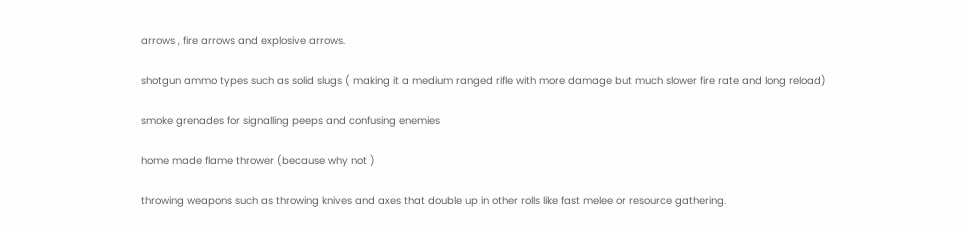arrows , fire arrows and explosive arrows.

shotgun ammo types such as solid slugs ( making it a medium ranged rifle with more damage but much slower fire rate and long reload)

smoke grenades for signalling peeps and confusing enemies

home made flame thrower (because why not )

throwing weapons such as throwing knives and axes that double up in other rolls like fast melee or resource gathering.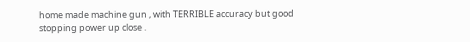home made machine gun , with TERRIBLE accuracy but good stopping power up close .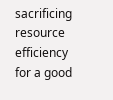sacrificing resource efficiency for a good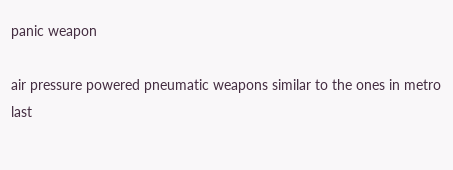panic weapon

air pressure powered pneumatic weapons similar to the ones in metro last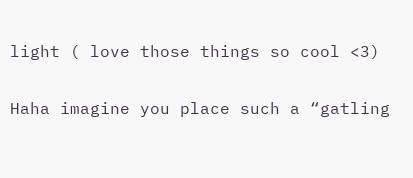light ( love those things so cool <3)

Haha imagine you place such a “gatling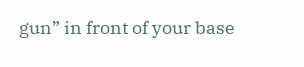gun” in front of your base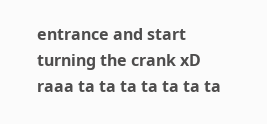entrance and start turning the crank xD raaa ta ta ta ta ta ta ta